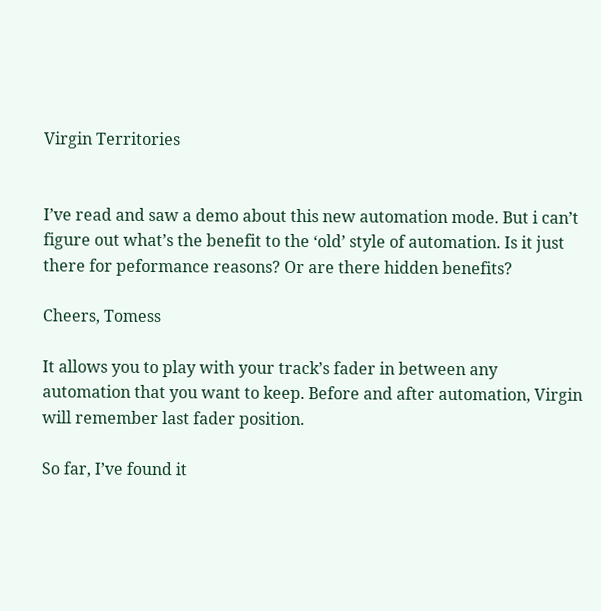Virgin Territories


I’ve read and saw a demo about this new automation mode. But i can’t figure out what’s the benefit to the ‘old’ style of automation. Is it just there for peformance reasons? Or are there hidden benefits?

Cheers, Tomess

It allows you to play with your track’s fader in between any automation that you want to keep. Before and after automation, Virgin will remember last fader position.

So far, I’ve found it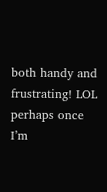both handy and frustrating! LOL perhaps once I’m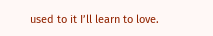used to it I’ll learn to love.